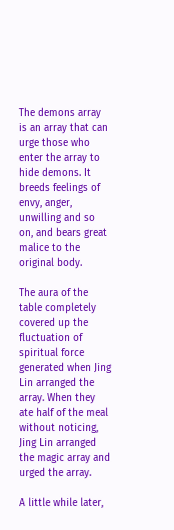The demons array is an array that can urge those who enter the array to hide demons. It breeds feelings of envy, anger, unwilling and so on, and bears great malice to the original body.

The aura of the table completely covered up the fluctuation of spiritual force generated when Jing Lin arranged the array. When they ate half of the meal without noticing, Jing Lin arranged the magic array and urged the array.

A little while later,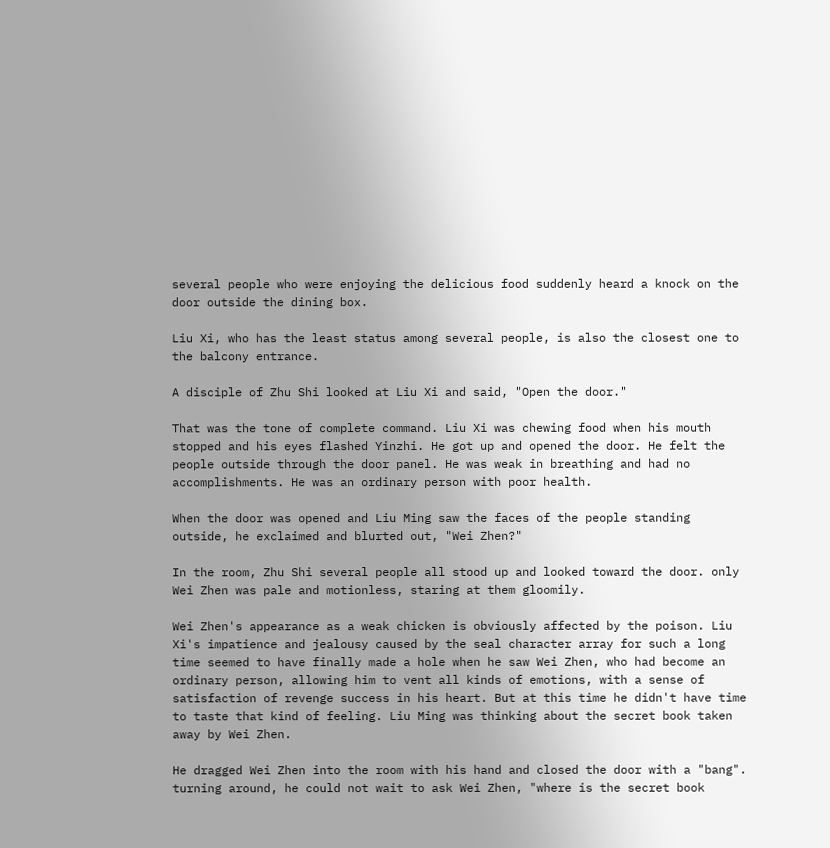several people who were enjoying the delicious food suddenly heard a knock on the door outside the dining box.

Liu Xi, who has the least status among several people, is also the closest one to the balcony entrance.

A disciple of Zhu Shi looked at Liu Xi and said, "Open the door."

That was the tone of complete command. Liu Xi was chewing food when his mouth stopped and his eyes flashed Yinzhi. He got up and opened the door. He felt the people outside through the door panel. He was weak in breathing and had no accomplishments. He was an ordinary person with poor health.

When the door was opened and Liu Ming saw the faces of the people standing outside, he exclaimed and blurted out, "Wei Zhen?"

In the room, Zhu Shi several people all stood up and looked toward the door. only Wei Zhen was pale and motionless, staring at them gloomily.

Wei Zhen's appearance as a weak chicken is obviously affected by the poison. Liu Xi's impatience and jealousy caused by the seal character array for such a long time seemed to have finally made a hole when he saw Wei Zhen, who had become an ordinary person, allowing him to vent all kinds of emotions, with a sense of satisfaction of revenge success in his heart. But at this time he didn't have time to taste that kind of feeling. Liu Ming was thinking about the secret book taken away by Wei Zhen.

He dragged Wei Zhen into the room with his hand and closed the door with a "bang". turning around, he could not wait to ask Wei Zhen, "where is the secret book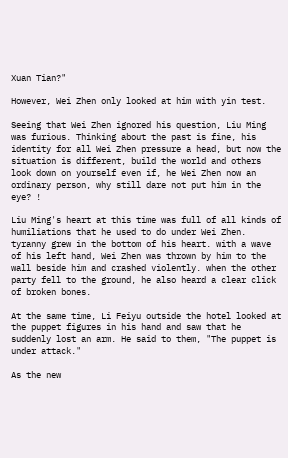Xuan Tian?"

However, Wei Zhen only looked at him with yin test.

Seeing that Wei Zhen ignored his question, Liu Ming was furious. Thinking about the past is fine, his identity for all Wei Zhen pressure a head, but now the situation is different, build the world and others look down on yourself even if, he Wei Zhen now an ordinary person, why still dare not put him in the eye? !

Liu Ming's heart at this time was full of all kinds of humiliations that he used to do under Wei Zhen. tyranny grew in the bottom of his heart. with a wave of his left hand, Wei Zhen was thrown by him to the wall beside him and crashed violently. when the other party fell to the ground, he also heard a clear click of broken bones.

At the same time, Li Feiyu outside the hotel looked at the puppet figures in his hand and saw that he suddenly lost an arm. He said to them, "The puppet is under attack."

As the new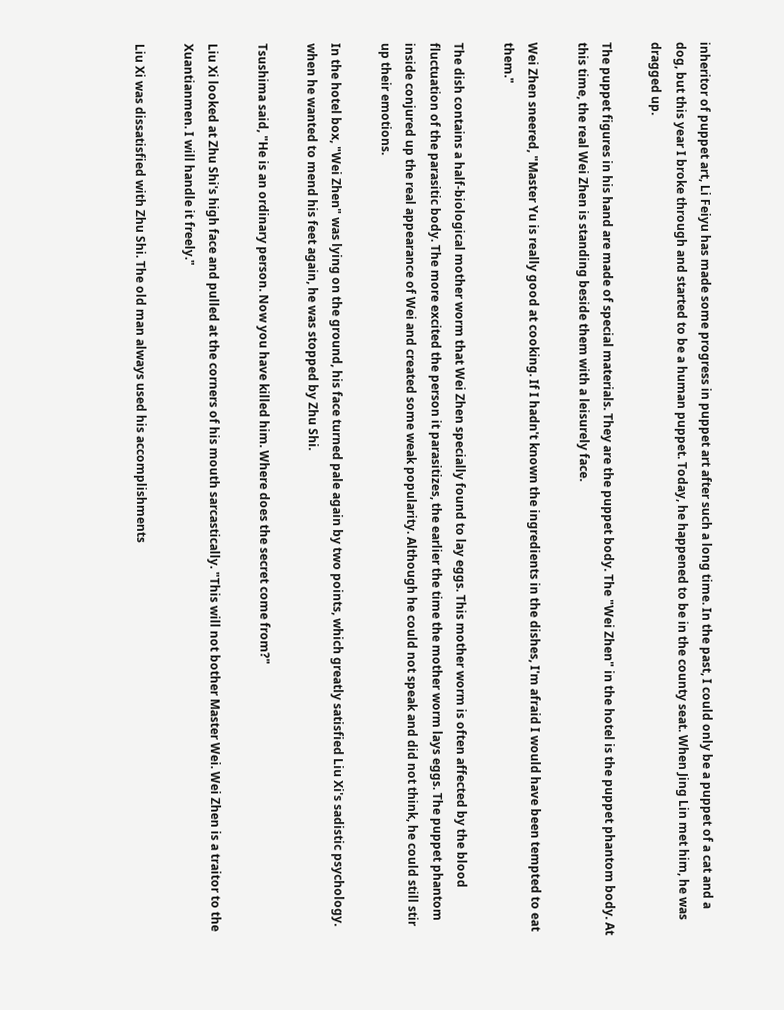inheritor of puppet art, Li Feiyu has made some progress in puppet art after such a long time. In the past, I could only be a puppet of a cat and a dog, but this year I broke through and started to be a human puppet. Today, he happened to be in the county seat. When Jing Lin met him, he was dragged up.

The puppet figures in his hand are made of special materials. They are the puppet body. The "Wei Zhen" in the hotel is the puppet phantom body. At this time, the real Wei Zhen is standing beside them with a leisurely face.

Wei Zhen sneered, "Master Yu is really good at cooking. If I hadn't known the ingredients in the dishes, I'm afraid I would have been tempted to eat them."

The dish contains a half-biological mother worm that Wei Zhen specially found to lay eggs. This mother worm is often affected by the blood fluctuation of the parasitic body. The more excited the person it parasitizes, the earlier the time the mother worm lays eggs. The puppet phantom inside conjured up the real appearance of Wei and created some weak popularity. Although he could not speak and did not think, he could still stir up their emotions.

In the hotel box, "Wei Zhen" was lying on the ground, his face turned pale again by two points, which greatly satisfied Liu Xi's sadistic psychology. when he wanted to mend his feet again, he was stopped by Zhu Shi.

Tsushima said, "He is an ordinary person. Now you have killed him. Where does the secret come from?"

Liu Xi looked at Zhu Shi's high face and pulled at the corners of his mouth sarcastically. "This will not bother Master Wei. Wei Zhen is a traitor to the Xuantianmen. I will handle it freely."

Liu Xi was dissatisfied with Zhu Shi. The old man always used his accomplishments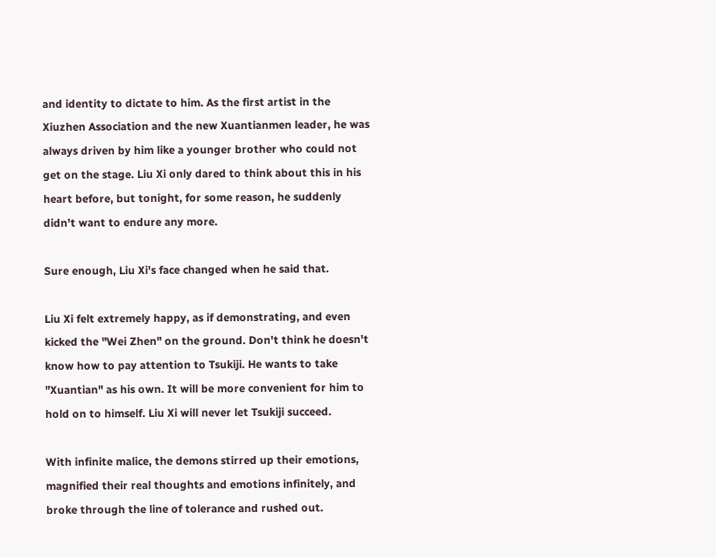and identity to dictate to him. As the first artist in the Xiuzhen Association and the new Xuantianmen leader, he was always driven by him like a younger brother who could not get on the stage. Liu Xi only dared to think about this in his heart before, but tonight, for some reason, he suddenly didn't want to endure any more.

Sure enough, Liu Xi's face changed when he said that.

Liu Xi felt extremely happy, as if demonstrating, and even kicked the "Wei Zhen" on the ground. Don't think he doesn't know how to pay attention to Tsukiji. He wants to take "Xuantian" as his own. It will be more convenient for him to hold on to himself. Liu Xi will never let Tsukiji succeed.

With infinite malice, the demons stirred up their emotions, magnified their real thoughts and emotions infinitely, and broke through the line of tolerance and rushed out.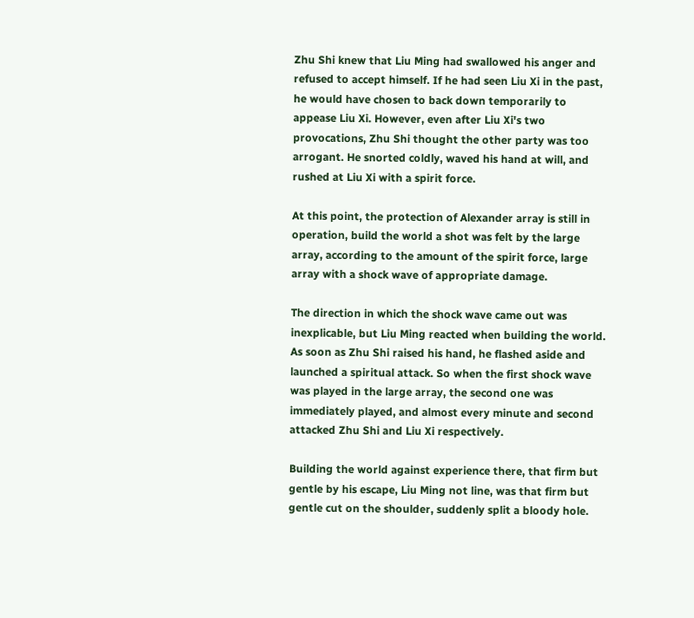Zhu Shi knew that Liu Ming had swallowed his anger and refused to accept himself. If he had seen Liu Xi in the past, he would have chosen to back down temporarily to appease Liu Xi. However, even after Liu Xi's two provocations, Zhu Shi thought the other party was too arrogant. He snorted coldly, waved his hand at will, and rushed at Liu Xi with a spirit force.

At this point, the protection of Alexander array is still in operation, build the world a shot was felt by the large array, according to the amount of the spirit force, large array with a shock wave of appropriate damage.

The direction in which the shock wave came out was inexplicable, but Liu Ming reacted when building the world. As soon as Zhu Shi raised his hand, he flashed aside and launched a spiritual attack. So when the first shock wave was played in the large array, the second one was immediately played, and almost every minute and second attacked Zhu Shi and Liu Xi respectively.

Building the world against experience there, that firm but gentle by his escape, Liu Ming not line, was that firm but gentle cut on the shoulder, suddenly split a bloody hole.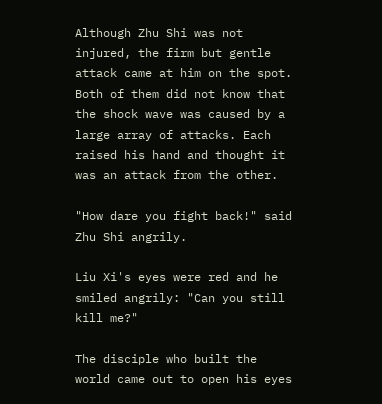Although Zhu Shi was not injured, the firm but gentle attack came at him on the spot. Both of them did not know that the shock wave was caused by a large array of attacks. Each raised his hand and thought it was an attack from the other.

"How dare you fight back!" said Zhu Shi angrily.

Liu Xi's eyes were red and he smiled angrily: "Can you still kill me?"

The disciple who built the world came out to open his eyes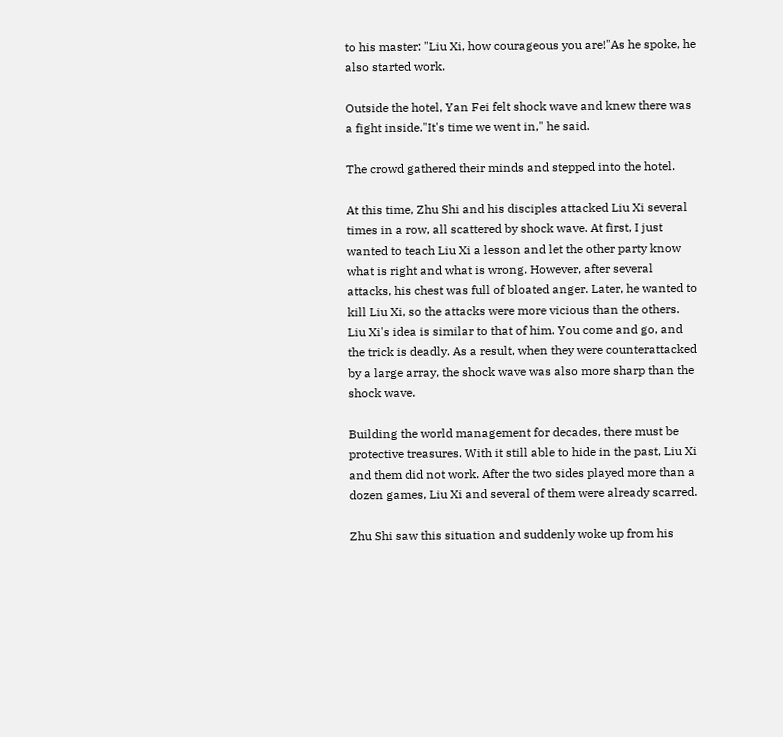to his master: "Liu Xi, how courageous you are!"As he spoke, he also started work.

Outside the hotel, Yan Fei felt shock wave and knew there was a fight inside."It's time we went in," he said.

The crowd gathered their minds and stepped into the hotel.

At this time, Zhu Shi and his disciples attacked Liu Xi several times in a row, all scattered by shock wave. At first, I just wanted to teach Liu Xi a lesson and let the other party know what is right and what is wrong. However, after several attacks, his chest was full of bloated anger. Later, he wanted to kill Liu Xi, so the attacks were more vicious than the others. Liu Xi's idea is similar to that of him. You come and go, and the trick is deadly. As a result, when they were counterattacked by a large array, the shock wave was also more sharp than the shock wave.

Building the world management for decades, there must be protective treasures. With it still able to hide in the past, Liu Xi and them did not work. After the two sides played more than a dozen games, Liu Xi and several of them were already scarred.

Zhu Shi saw this situation and suddenly woke up from his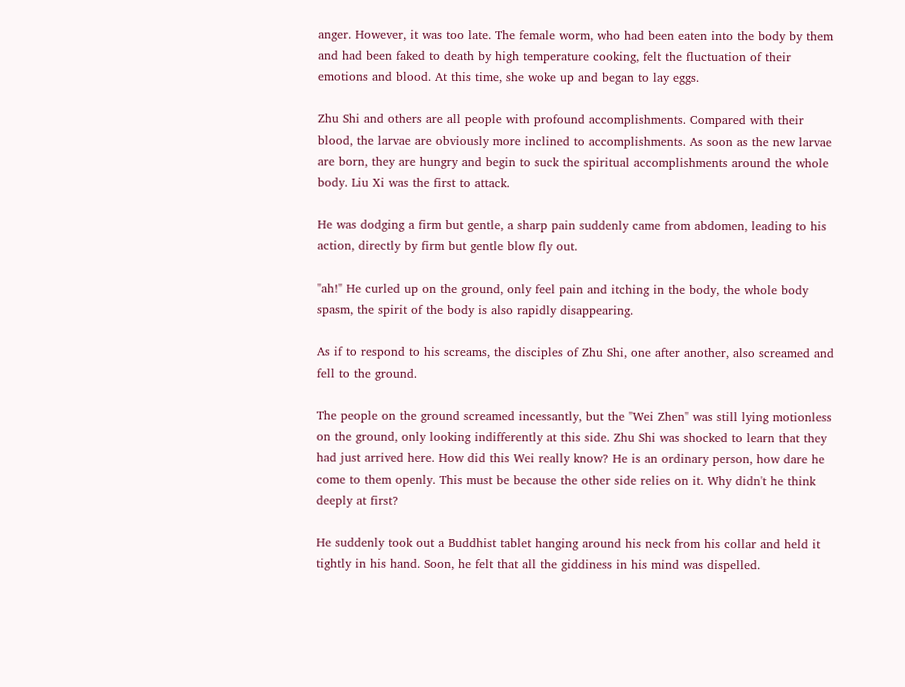anger. However, it was too late. The female worm, who had been eaten into the body by them and had been faked to death by high temperature cooking, felt the fluctuation of their emotions and blood. At this time, she woke up and began to lay eggs.

Zhu Shi and others are all people with profound accomplishments. Compared with their blood, the larvae are obviously more inclined to accomplishments. As soon as the new larvae are born, they are hungry and begin to suck the spiritual accomplishments around the whole body. Liu Xi was the first to attack.

He was dodging a firm but gentle, a sharp pain suddenly came from abdomen, leading to his action, directly by firm but gentle blow fly out.

"ah!" He curled up on the ground, only feel pain and itching in the body, the whole body spasm, the spirit of the body is also rapidly disappearing.

As if to respond to his screams, the disciples of Zhu Shi, one after another, also screamed and fell to the ground.

The people on the ground screamed incessantly, but the "Wei Zhen" was still lying motionless on the ground, only looking indifferently at this side. Zhu Shi was shocked to learn that they had just arrived here. How did this Wei really know? He is an ordinary person, how dare he come to them openly. This must be because the other side relies on it. Why didn't he think deeply at first?

He suddenly took out a Buddhist tablet hanging around his neck from his collar and held it tightly in his hand. Soon, he felt that all the giddiness in his mind was dispelled.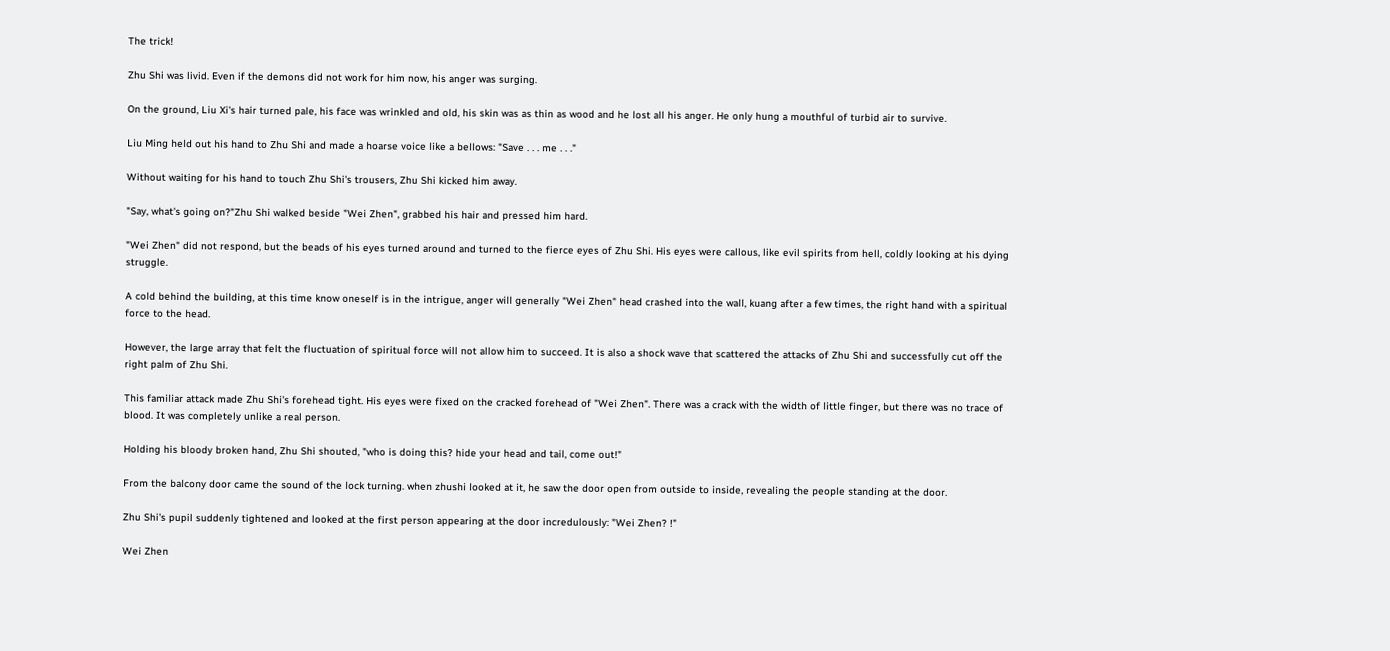The trick!

Zhu Shi was livid. Even if the demons did not work for him now, his anger was surging.

On the ground, Liu Xi's hair turned pale, his face was wrinkled and old, his skin was as thin as wood and he lost all his anger. He only hung a mouthful of turbid air to survive.

Liu Ming held out his hand to Zhu Shi and made a hoarse voice like a bellows: "Save . . . me . . ."

Without waiting for his hand to touch Zhu Shi's trousers, Zhu Shi kicked him away.

"Say, what's going on?"Zhu Shi walked beside "Wei Zhen", grabbed his hair and pressed him hard.

"Wei Zhen" did not respond, but the beads of his eyes turned around and turned to the fierce eyes of Zhu Shi. His eyes were callous, like evil spirits from hell, coldly looking at his dying struggle.

A cold behind the building, at this time know oneself is in the intrigue, anger will generally "Wei Zhen" head crashed into the wall, kuang after a few times, the right hand with a spiritual force to the head.

However, the large array that felt the fluctuation of spiritual force will not allow him to succeed. It is also a shock wave that scattered the attacks of Zhu Shi and successfully cut off the right palm of Zhu Shi.

This familiar attack made Zhu Shi's forehead tight. His eyes were fixed on the cracked forehead of "Wei Zhen". There was a crack with the width of little finger, but there was no trace of blood. It was completely unlike a real person.

Holding his bloody broken hand, Zhu Shi shouted, "who is doing this? hide your head and tail, come out!"

From the balcony door came the sound of the lock turning. when zhushi looked at it, he saw the door open from outside to inside, revealing the people standing at the door.

Zhu Shi's pupil suddenly tightened and looked at the first person appearing at the door incredulously: "Wei Zhen? !"

Wei Zhen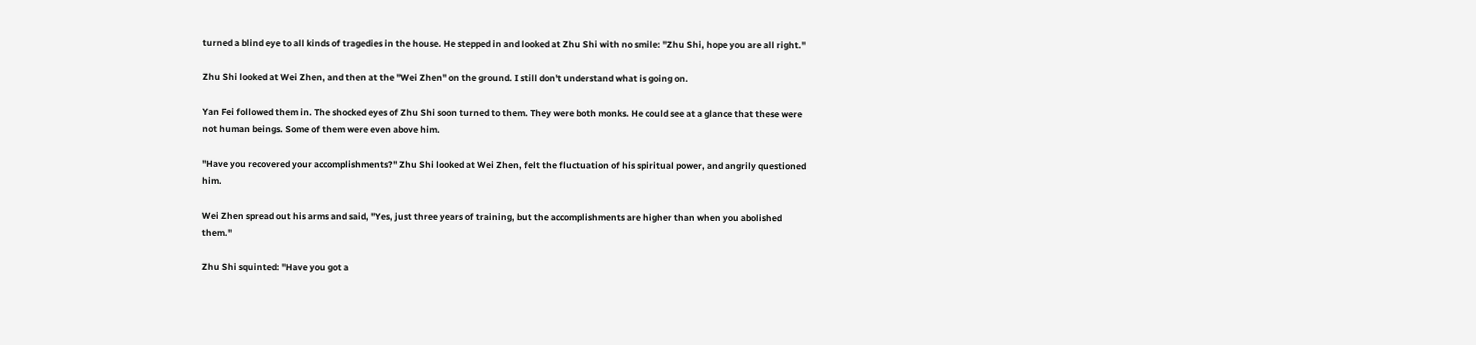turned a blind eye to all kinds of tragedies in the house. He stepped in and looked at Zhu Shi with no smile: "Zhu Shi, hope you are all right."

Zhu Shi looked at Wei Zhen, and then at the "Wei Zhen" on the ground. I still don't understand what is going on.

Yan Fei followed them in. The shocked eyes of Zhu Shi soon turned to them. They were both monks. He could see at a glance that these were not human beings. Some of them were even above him.

"Have you recovered your accomplishments?" Zhu Shi looked at Wei Zhen, felt the fluctuation of his spiritual power, and angrily questioned him.

Wei Zhen spread out his arms and said, "Yes, just three years of training, but the accomplishments are higher than when you abolished them."

Zhu Shi squinted: "Have you got a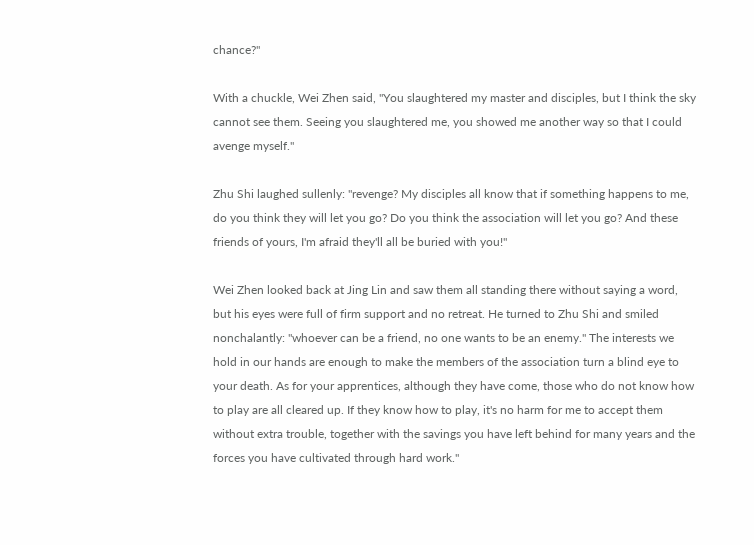chance?"

With a chuckle, Wei Zhen said, "You slaughtered my master and disciples, but I think the sky cannot see them. Seeing you slaughtered me, you showed me another way so that I could avenge myself."

Zhu Shi laughed sullenly: "revenge? My disciples all know that if something happens to me, do you think they will let you go? Do you think the association will let you go? And these friends of yours, I'm afraid they'll all be buried with you!"

Wei Zhen looked back at Jing Lin and saw them all standing there without saying a word, but his eyes were full of firm support and no retreat. He turned to Zhu Shi and smiled nonchalantly: "whoever can be a friend, no one wants to be an enemy." The interests we hold in our hands are enough to make the members of the association turn a blind eye to your death. As for your apprentices, although they have come, those who do not know how to play are all cleared up. If they know how to play, it's no harm for me to accept them without extra trouble, together with the savings you have left behind for many years and the forces you have cultivated through hard work."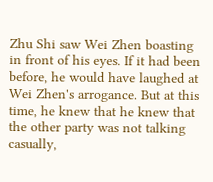Zhu Shi saw Wei Zhen boasting in front of his eyes. If it had been before, he would have laughed at Wei Zhen's arrogance. But at this time, he knew that he knew that the other party was not talking casually,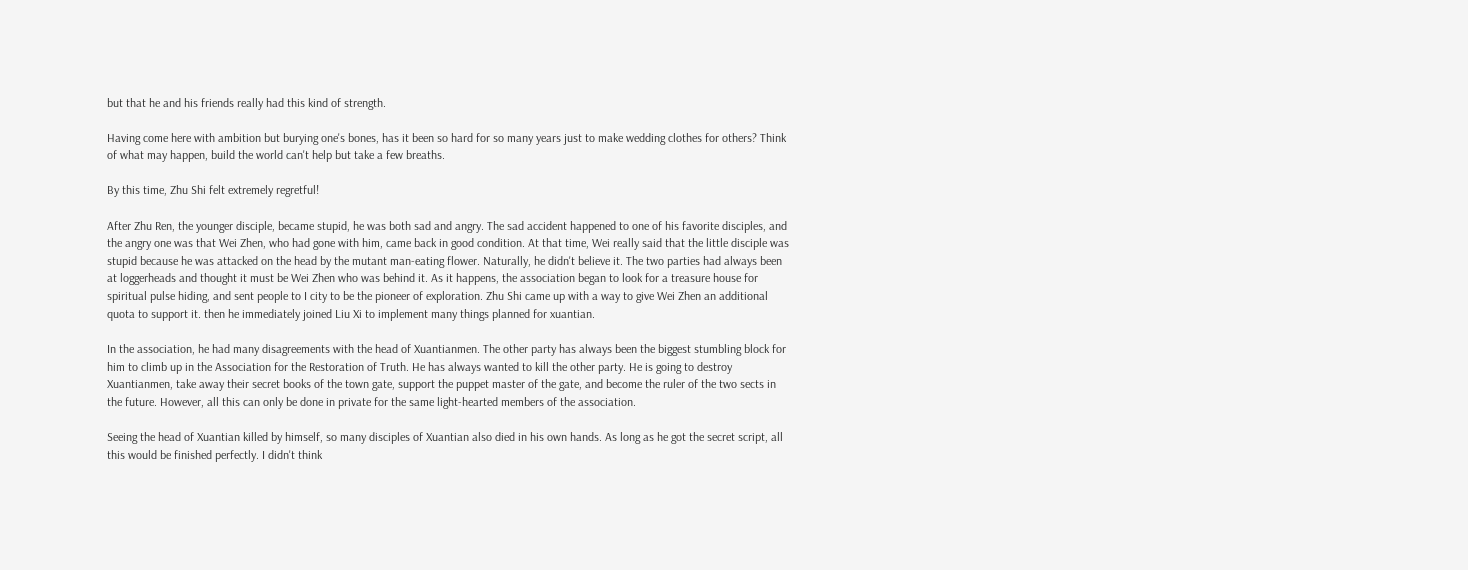but that he and his friends really had this kind of strength.

Having come here with ambition but burying one's bones, has it been so hard for so many years just to make wedding clothes for others? Think of what may happen, build the world can't help but take a few breaths.

By this time, Zhu Shi felt extremely regretful!

After Zhu Ren, the younger disciple, became stupid, he was both sad and angry. The sad accident happened to one of his favorite disciples, and the angry one was that Wei Zhen, who had gone with him, came back in good condition. At that time, Wei really said that the little disciple was stupid because he was attacked on the head by the mutant man-eating flower. Naturally, he didn't believe it. The two parties had always been at loggerheads and thought it must be Wei Zhen who was behind it. As it happens, the association began to look for a treasure house for spiritual pulse hiding, and sent people to I city to be the pioneer of exploration. Zhu Shi came up with a way to give Wei Zhen an additional quota to support it. then he immediately joined Liu Xi to implement many things planned for xuantian.

In the association, he had many disagreements with the head of Xuantianmen. The other party has always been the biggest stumbling block for him to climb up in the Association for the Restoration of Truth. He has always wanted to kill the other party. He is going to destroy Xuantianmen, take away their secret books of the town gate, support the puppet master of the gate, and become the ruler of the two sects in the future. However, all this can only be done in private for the same light-hearted members of the association.

Seeing the head of Xuantian killed by himself, so many disciples of Xuantian also died in his own hands. As long as he got the secret script, all this would be finished perfectly. I didn't think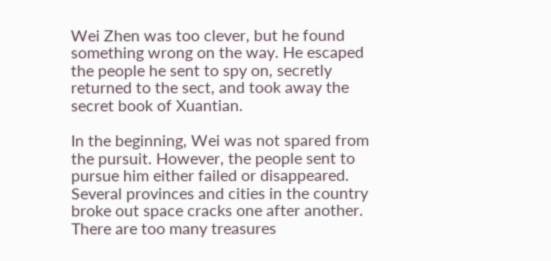Wei Zhen was too clever, but he found something wrong on the way. He escaped the people he sent to spy on, secretly returned to the sect, and took away the secret book of Xuantian.

In the beginning, Wei was not spared from the pursuit. However, the people sent to pursue him either failed or disappeared. Several provinces and cities in the country broke out space cracks one after another. There are too many treasures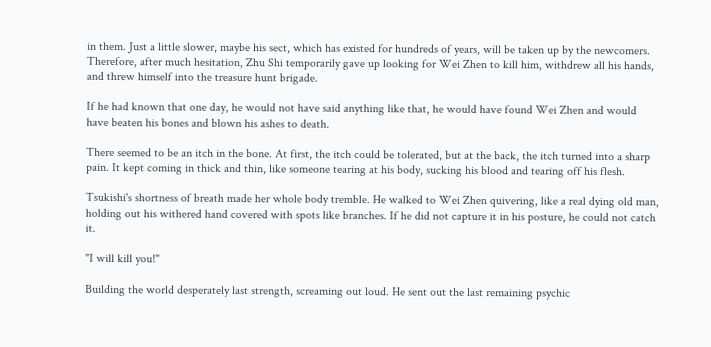in them. Just a little slower, maybe his sect, which has existed for hundreds of years, will be taken up by the newcomers. Therefore, after much hesitation, Zhu Shi temporarily gave up looking for Wei Zhen to kill him, withdrew all his hands, and threw himself into the treasure hunt brigade.

If he had known that one day, he would not have said anything like that, he would have found Wei Zhen and would have beaten his bones and blown his ashes to death.

There seemed to be an itch in the bone. At first, the itch could be tolerated, but at the back, the itch turned into a sharp pain. It kept coming in thick and thin, like someone tearing at his body, sucking his blood and tearing off his flesh.

Tsukishi's shortness of breath made her whole body tremble. He walked to Wei Zhen quivering, like a real dying old man, holding out his withered hand covered with spots like branches. If he did not capture it in his posture, he could not catch it.

"I will kill you!"

Building the world desperately last strength, screaming out loud. He sent out the last remaining psychic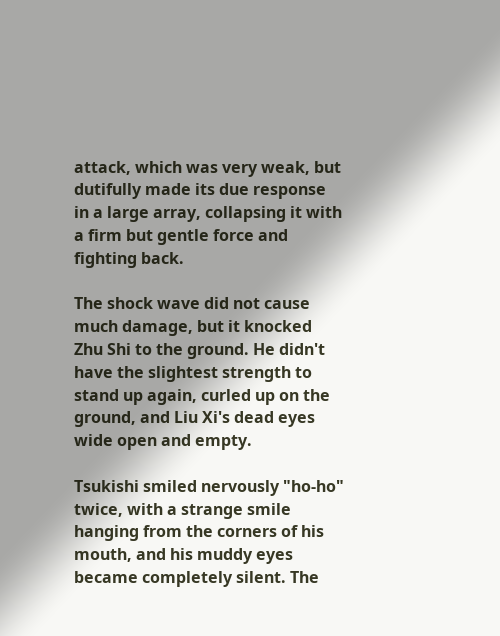attack, which was very weak, but dutifully made its due response in a large array, collapsing it with a firm but gentle force and fighting back.

The shock wave did not cause much damage, but it knocked Zhu Shi to the ground. He didn't have the slightest strength to stand up again, curled up on the ground, and Liu Xi's dead eyes wide open and empty.

Tsukishi smiled nervously "ho-ho" twice, with a strange smile hanging from the corners of his mouth, and his muddy eyes became completely silent. The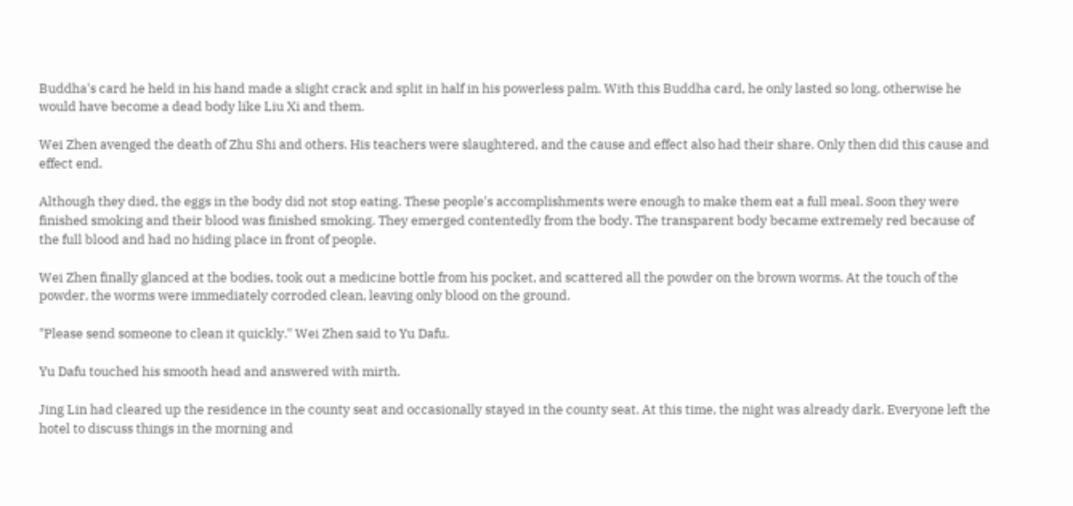Buddha's card he held in his hand made a slight crack and split in half in his powerless palm. With this Buddha card, he only lasted so long, otherwise he would have become a dead body like Liu Xi and them.

Wei Zhen avenged the death of Zhu Shi and others. His teachers were slaughtered, and the cause and effect also had their share. Only then did this cause and effect end.

Although they died, the eggs in the body did not stop eating. These people's accomplishments were enough to make them eat a full meal. Soon they were finished smoking and their blood was finished smoking. They emerged contentedly from the body. The transparent body became extremely red because of the full blood and had no hiding place in front of people.

Wei Zhen finally glanced at the bodies, took out a medicine bottle from his pocket, and scattered all the powder on the brown worms. At the touch of the powder, the worms were immediately corroded clean, leaving only blood on the ground.

"Please send someone to clean it quickly." Wei Zhen said to Yu Dafu.

Yu Dafu touched his smooth head and answered with mirth.

Jing Lin had cleared up the residence in the county seat and occasionally stayed in the county seat. At this time, the night was already dark. Everyone left the hotel to discuss things in the morning and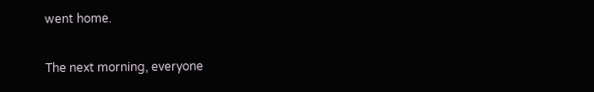went home.

The next morning, everyone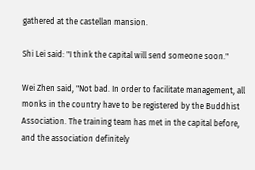gathered at the castellan mansion.

Shi Lei said: "I think the capital will send someone soon."

Wei Zhen said, "Not bad. In order to facilitate management, all monks in the country have to be registered by the Buddhist Association. The training team has met in the capital before, and the association definitely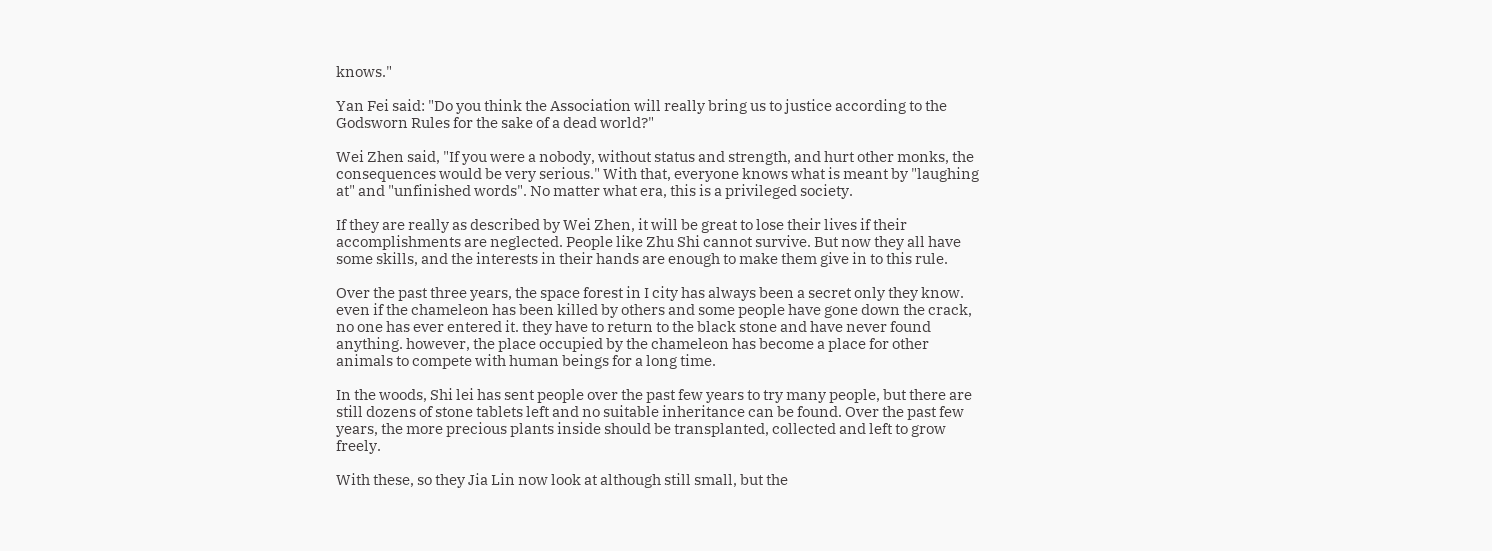knows."

Yan Fei said: "Do you think the Association will really bring us to justice according to the Godsworn Rules for the sake of a dead world?"

Wei Zhen said, "If you were a nobody, without status and strength, and hurt other monks, the consequences would be very serious." With that, everyone knows what is meant by "laughing at" and "unfinished words". No matter what era, this is a privileged society.

If they are really as described by Wei Zhen, it will be great to lose their lives if their accomplishments are neglected. People like Zhu Shi cannot survive. But now they all have some skills, and the interests in their hands are enough to make them give in to this rule.

Over the past three years, the space forest in I city has always been a secret only they know. even if the chameleon has been killed by others and some people have gone down the crack, no one has ever entered it. they have to return to the black stone and have never found anything. however, the place occupied by the chameleon has become a place for other animals to compete with human beings for a long time.

In the woods, Shi lei has sent people over the past few years to try many people, but there are still dozens of stone tablets left and no suitable inheritance can be found. Over the past few years, the more precious plants inside should be transplanted, collected and left to grow freely.

With these, so they Jia Lin now look at although still small, but the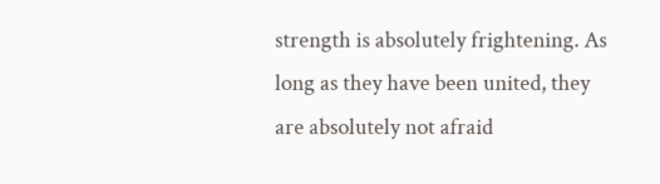strength is absolutely frightening. As long as they have been united, they are absolutely not afraid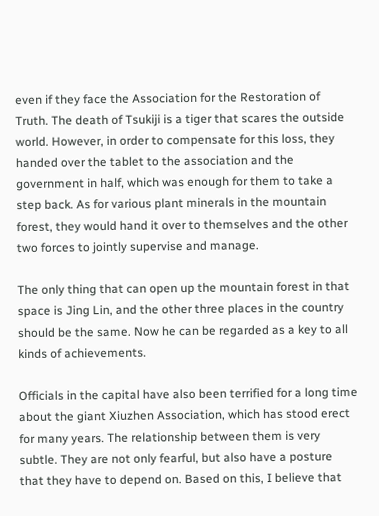even if they face the Association for the Restoration of Truth. The death of Tsukiji is a tiger that scares the outside world. However, in order to compensate for this loss, they handed over the tablet to the association and the government in half, which was enough for them to take a step back. As for various plant minerals in the mountain forest, they would hand it over to themselves and the other two forces to jointly supervise and manage.

The only thing that can open up the mountain forest in that space is Jing Lin, and the other three places in the country should be the same. Now he can be regarded as a key to all kinds of achievements.

Officials in the capital have also been terrified for a long time about the giant Xiuzhen Association, which has stood erect for many years. The relationship between them is very subtle. They are not only fearful, but also have a posture that they have to depend on. Based on this, I believe that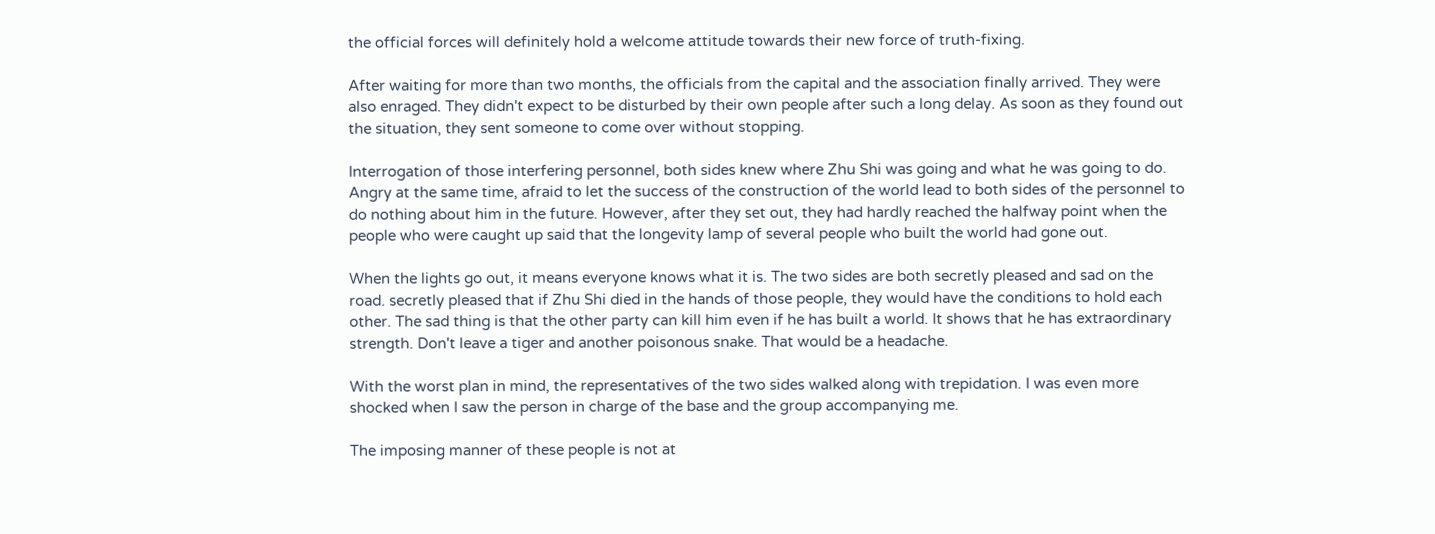the official forces will definitely hold a welcome attitude towards their new force of truth-fixing.

After waiting for more than two months, the officials from the capital and the association finally arrived. They were also enraged. They didn't expect to be disturbed by their own people after such a long delay. As soon as they found out the situation, they sent someone to come over without stopping.

Interrogation of those interfering personnel, both sides knew where Zhu Shi was going and what he was going to do. Angry at the same time, afraid to let the success of the construction of the world lead to both sides of the personnel to do nothing about him in the future. However, after they set out, they had hardly reached the halfway point when the people who were caught up said that the longevity lamp of several people who built the world had gone out.

When the lights go out, it means everyone knows what it is. The two sides are both secretly pleased and sad on the road. secretly pleased that if Zhu Shi died in the hands of those people, they would have the conditions to hold each other. The sad thing is that the other party can kill him even if he has built a world. It shows that he has extraordinary strength. Don't leave a tiger and another poisonous snake. That would be a headache.

With the worst plan in mind, the representatives of the two sides walked along with trepidation. I was even more shocked when I saw the person in charge of the base and the group accompanying me.

The imposing manner of these people is not at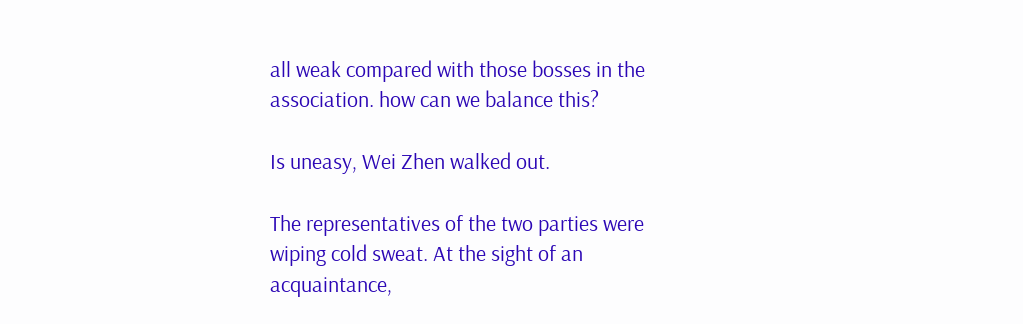all weak compared with those bosses in the association. how can we balance this?

Is uneasy, Wei Zhen walked out.

The representatives of the two parties were wiping cold sweat. At the sight of an acquaintance,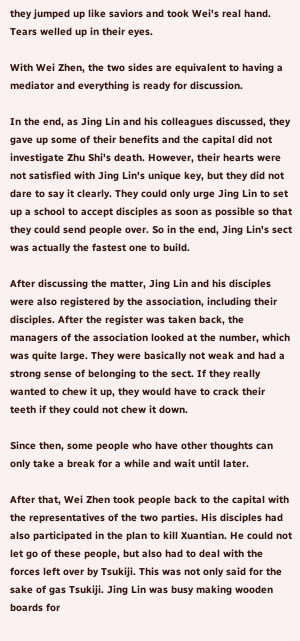they jumped up like saviors and took Wei's real hand. Tears welled up in their eyes.

With Wei Zhen, the two sides are equivalent to having a mediator and everything is ready for discussion.

In the end, as Jing Lin and his colleagues discussed, they gave up some of their benefits and the capital did not investigate Zhu Shi's death. However, their hearts were not satisfied with Jing Lin's unique key, but they did not dare to say it clearly. They could only urge Jing Lin to set up a school to accept disciples as soon as possible so that they could send people over. So in the end, Jing Lin's sect was actually the fastest one to build.

After discussing the matter, Jing Lin and his disciples were also registered by the association, including their disciples. After the register was taken back, the managers of the association looked at the number, which was quite large. They were basically not weak and had a strong sense of belonging to the sect. If they really wanted to chew it up, they would have to crack their teeth if they could not chew it down.

Since then, some people who have other thoughts can only take a break for a while and wait until later.

After that, Wei Zhen took people back to the capital with the representatives of the two parties. His disciples had also participated in the plan to kill Xuantian. He could not let go of these people, but also had to deal with the forces left over by Tsukiji. This was not only said for the sake of gas Tsukiji. Jing Lin was busy making wooden boards for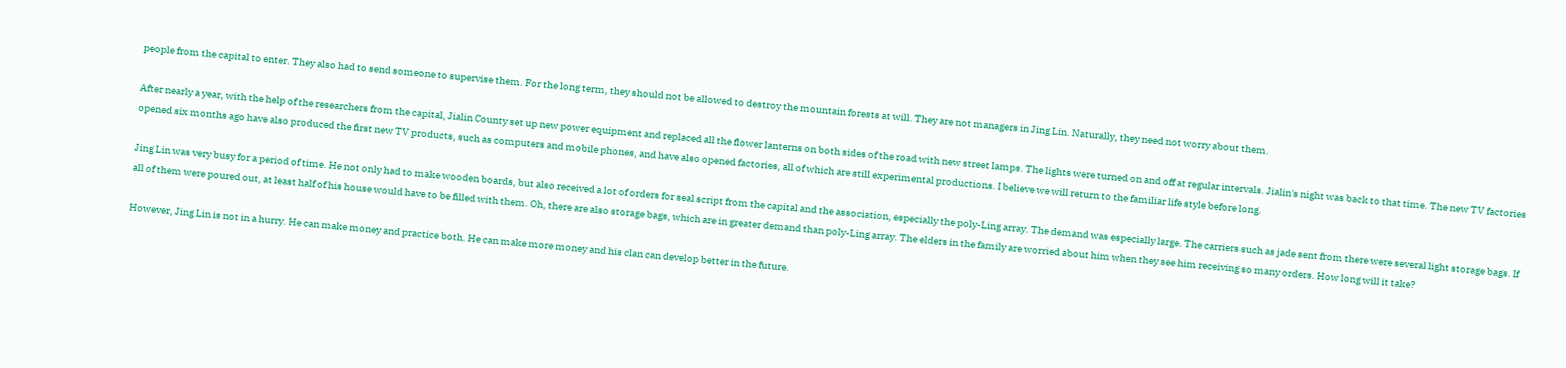people from the capital to enter. They also had to send someone to supervise them. For the long term, they should not be allowed to destroy the mountain forests at will. They are not managers in Jing Lin. Naturally, they need not worry about them.

After nearly a year, with the help of the researchers from the capital, Jialin County set up new power equipment and replaced all the flower lanterns on both sides of the road with new street lamps. The lights were turned on and off at regular intervals. Jialin's night was back to that time. The new TV factories opened six months ago have also produced the first new TV products, such as computers and mobile phones, and have also opened factories, all of which are still experimental productions. I believe we will return to the familiar life style before long.

Jing Lin was very busy for a period of time. He not only had to make wooden boards, but also received a lot of orders for seal script from the capital and the association, especially the poly-Ling array. The demand was especially large. The carriers such as jade sent from there were several light storage bags. If all of them were poured out, at least half of his house would have to be filled with them. Oh, there are also storage bags, which are in greater demand than poly-Ling array. The elders in the family are worried about him when they see him receiving so many orders. How long will it take?

However, Jing Lin is not in a hurry. He can make money and practice both. He can make more money and his clan can develop better in the future.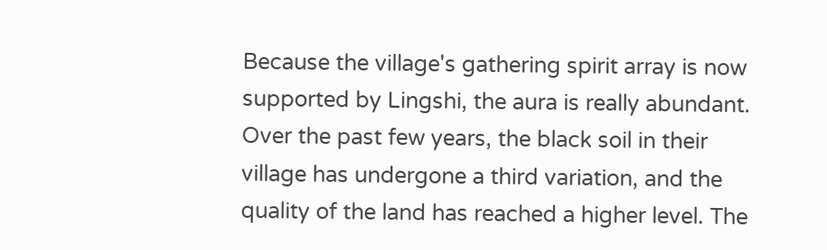Because the village's gathering spirit array is now supported by Lingshi, the aura is really abundant. Over the past few years, the black soil in their village has undergone a third variation, and the quality of the land has reached a higher level. The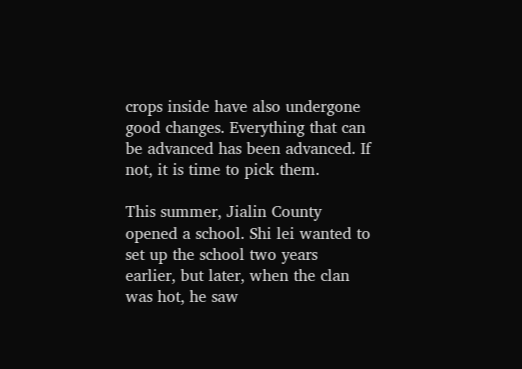crops inside have also undergone good changes. Everything that can be advanced has been advanced. If not, it is time to pick them.

This summer, Jialin County opened a school. Shi lei wanted to set up the school two years earlier, but later, when the clan was hot, he saw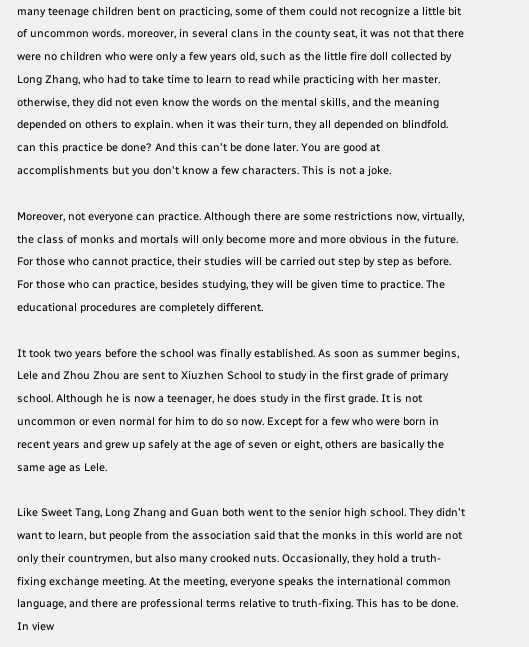many teenage children bent on practicing, some of them could not recognize a little bit of uncommon words. moreover, in several clans in the county seat, it was not that there were no children who were only a few years old, such as the little fire doll collected by Long Zhang, who had to take time to learn to read while practicing with her master. otherwise, they did not even know the words on the mental skills, and the meaning depended on others to explain. when it was their turn, they all depended on blindfold. can this practice be done? And this can't be done later. You are good at accomplishments but you don't know a few characters. This is not a joke.

Moreover, not everyone can practice. Although there are some restrictions now, virtually, the class of monks and mortals will only become more and more obvious in the future. For those who cannot practice, their studies will be carried out step by step as before. For those who can practice, besides studying, they will be given time to practice. The educational procedures are completely different.

It took two years before the school was finally established. As soon as summer begins, Lele and Zhou Zhou are sent to Xiuzhen School to study in the first grade of primary school. Although he is now a teenager, he does study in the first grade. It is not uncommon or even normal for him to do so now. Except for a few who were born in recent years and grew up safely at the age of seven or eight, others are basically the same age as Lele.

Like Sweet Tang, Long Zhang and Guan both went to the senior high school. They didn't want to learn, but people from the association said that the monks in this world are not only their countrymen, but also many crooked nuts. Occasionally, they hold a truth-fixing exchange meeting. At the meeting, everyone speaks the international common language, and there are professional terms relative to truth-fixing. This has to be done. In view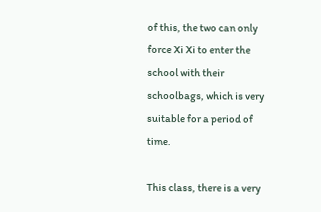of this, the two can only force Xi Xi to enter the school with their schoolbags, which is very suitable for a period of time.

This class, there is a very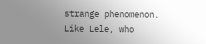strange phenomenon. Like Lele, who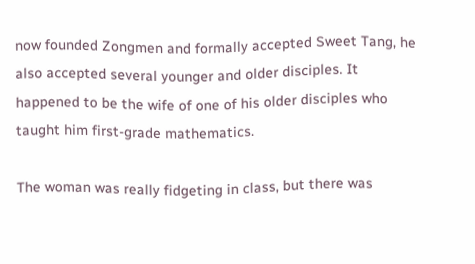now founded Zongmen and formally accepted Sweet Tang, he also accepted several younger and older disciples. It happened to be the wife of one of his older disciples who taught him first-grade mathematics.

The woman was really fidgeting in class, but there was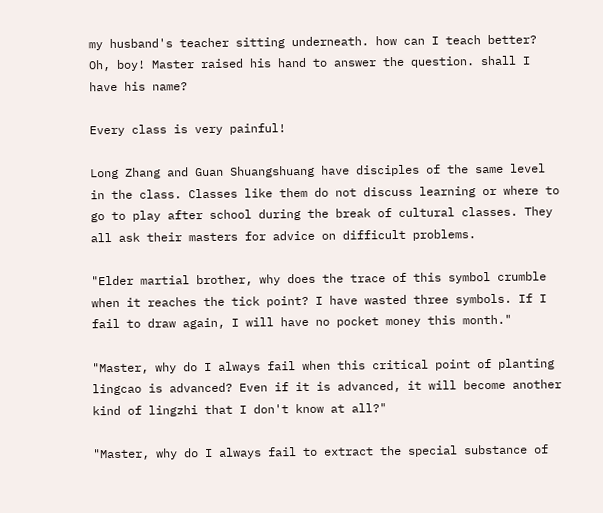my husband's teacher sitting underneath. how can I teach better? Oh, boy! Master raised his hand to answer the question. shall I have his name?

Every class is very painful!

Long Zhang and Guan Shuangshuang have disciples of the same level in the class. Classes like them do not discuss learning or where to go to play after school during the break of cultural classes. They all ask their masters for advice on difficult problems.

"Elder martial brother, why does the trace of this symbol crumble when it reaches the tick point? I have wasted three symbols. If I fail to draw again, I will have no pocket money this month."

"Master, why do I always fail when this critical point of planting lingcao is advanced? Even if it is advanced, it will become another kind of lingzhi that I don't know at all?"

"Master, why do I always fail to extract the special substance of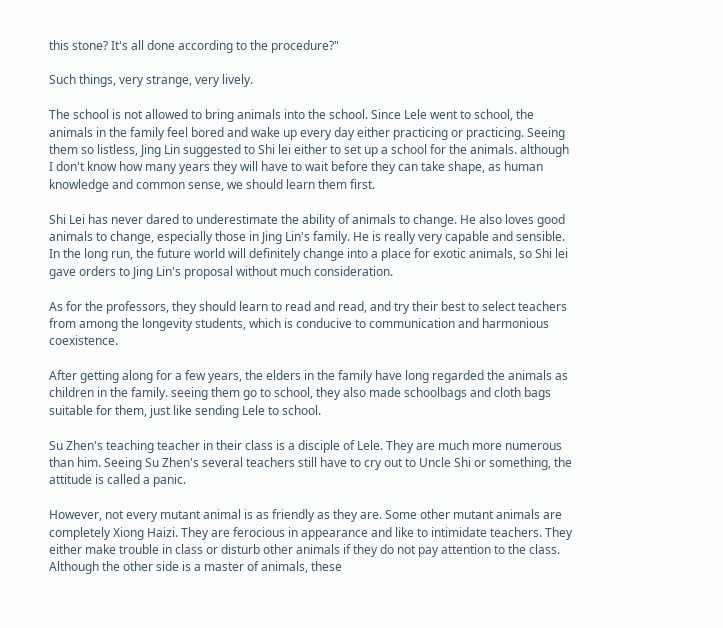this stone? It's all done according to the procedure?"

Such things, very strange, very lively.

The school is not allowed to bring animals into the school. Since Lele went to school, the animals in the family feel bored and wake up every day either practicing or practicing. Seeing them so listless, Jing Lin suggested to Shi lei either to set up a school for the animals. although I don't know how many years they will have to wait before they can take shape, as human knowledge and common sense, we should learn them first.

Shi Lei has never dared to underestimate the ability of animals to change. He also loves good animals to change, especially those in Jing Lin's family. He is really very capable and sensible. In the long run, the future world will definitely change into a place for exotic animals, so Shi lei gave orders to Jing Lin's proposal without much consideration.

As for the professors, they should learn to read and read, and try their best to select teachers from among the longevity students, which is conducive to communication and harmonious coexistence.

After getting along for a few years, the elders in the family have long regarded the animals as children in the family. seeing them go to school, they also made schoolbags and cloth bags suitable for them, just like sending Lele to school.

Su Zhen's teaching teacher in their class is a disciple of Lele. They are much more numerous than him. Seeing Su Zhen's several teachers still have to cry out to Uncle Shi or something, the attitude is called a panic.

However, not every mutant animal is as friendly as they are. Some other mutant animals are completely Xiong Haizi. They are ferocious in appearance and like to intimidate teachers. They either make trouble in class or disturb other animals if they do not pay attention to the class. Although the other side is a master of animals, these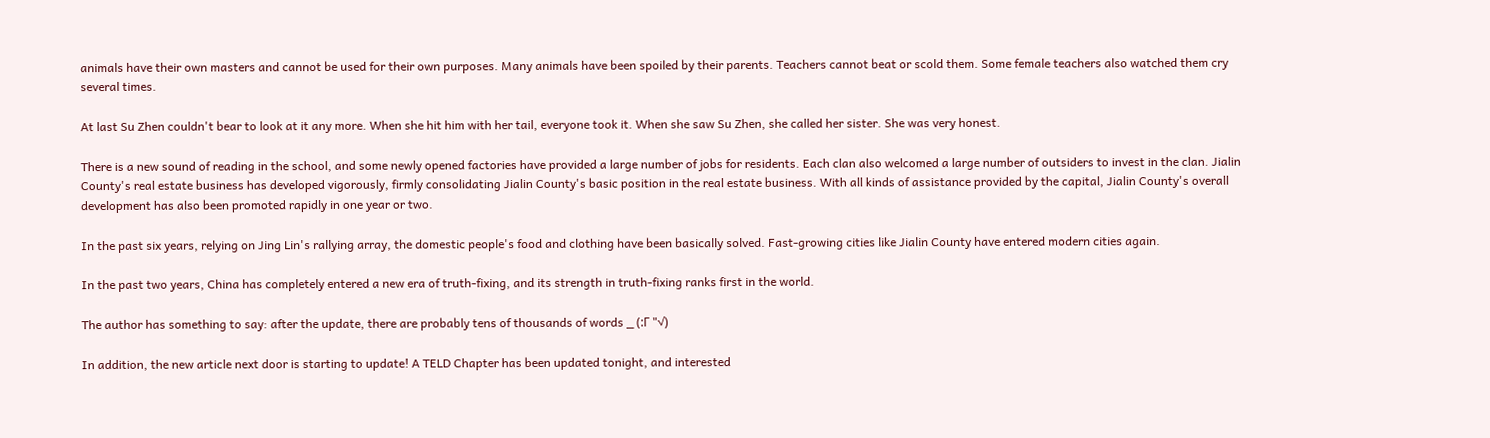animals have their own masters and cannot be used for their own purposes. Many animals have been spoiled by their parents. Teachers cannot beat or scold them. Some female teachers also watched them cry several times.

At last Su Zhen couldn't bear to look at it any more. When she hit him with her tail, everyone took it. When she saw Su Zhen, she called her sister. She was very honest.

There is a new sound of reading in the school, and some newly opened factories have provided a large number of jobs for residents. Each clan also welcomed a large number of outsiders to invest in the clan. Jialin County's real estate business has developed vigorously, firmly consolidating Jialin County's basic position in the real estate business. With all kinds of assistance provided by the capital, Jialin County's overall development has also been promoted rapidly in one year or two.

In the past six years, relying on Jing Lin's rallying array, the domestic people's food and clothing have been basically solved. Fast-growing cities like Jialin County have entered modern cities again.

In the past two years, China has completely entered a new era of truth-fixing, and its strength in truth-fixing ranks first in the world.

The author has something to say: after the update, there are probably tens of thousands of words _ (:Г "√)

In addition, the new article next door is starting to update! A TELD Chapter has been updated tonight, and interested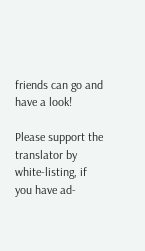friends can go and have a look!

Please support the translator by white-listing, if you have ad-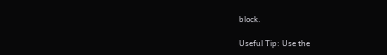block.

Useful Tip: Use the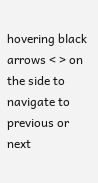hovering black arrows < > on the side to navigate to previous or next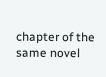chapter of the same novel